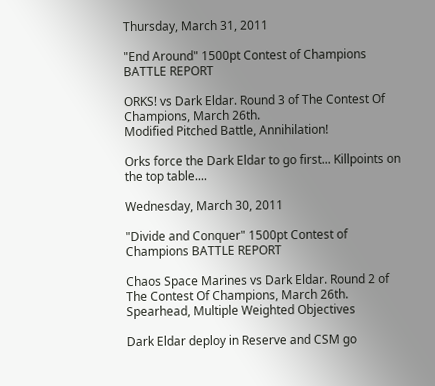Thursday, March 31, 2011

"End Around" 1500pt Contest of Champions BATTLE REPORT

ORKS! vs Dark Eldar. Round 3 of The Contest Of Champions, March 26th.
Modified Pitched Battle, Annihilation!

Orks force the Dark Eldar to go first... Killpoints on the top table....

Wednesday, March 30, 2011

"Divide and Conquer" 1500pt Contest of Champions BATTLE REPORT

Chaos Space Marines vs Dark Eldar. Round 2 of The Contest Of Champions, March 26th.
Spearhead, Multiple Weighted Objectives

Dark Eldar deploy in Reserve and CSM go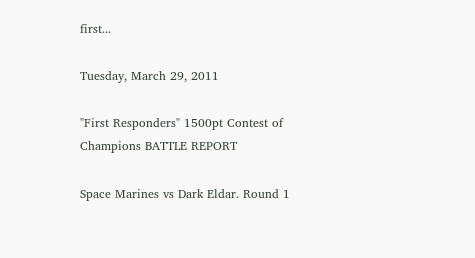first...

Tuesday, March 29, 2011

"First Responders" 1500pt Contest of Champions BATTLE REPORT

Space Marines vs Dark Eldar. Round 1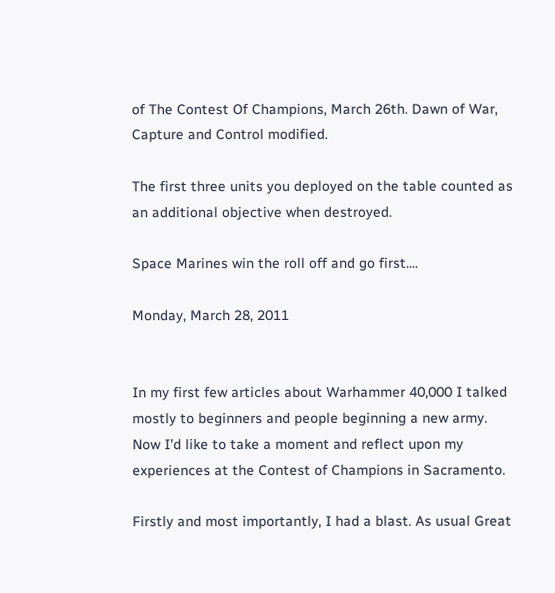of The Contest Of Champions, March 26th. Dawn of War, Capture and Control modified.

The first three units you deployed on the table counted as an additional objective when destroyed.

Space Marines win the roll off and go first....

Monday, March 28, 2011


In my first few articles about Warhammer 40,000 I talked mostly to beginners and people beginning a new army. Now I'd like to take a moment and reflect upon my experiences at the Contest of Champions in Sacramento.

Firstly and most importantly, I had a blast. As usual Great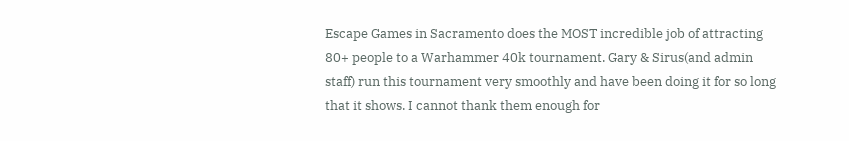Escape Games in Sacramento does the MOST incredible job of attracting 80+ people to a Warhammer 40k tournament. Gary & Sirus(and admin staff) run this tournament very smoothly and have been doing it for so long that it shows. I cannot thank them enough for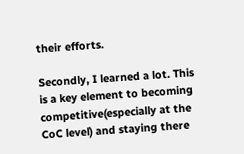their efforts.

Secondly, I learned a lot. This is a key element to becoming competitive(especially at the CoC level) and staying there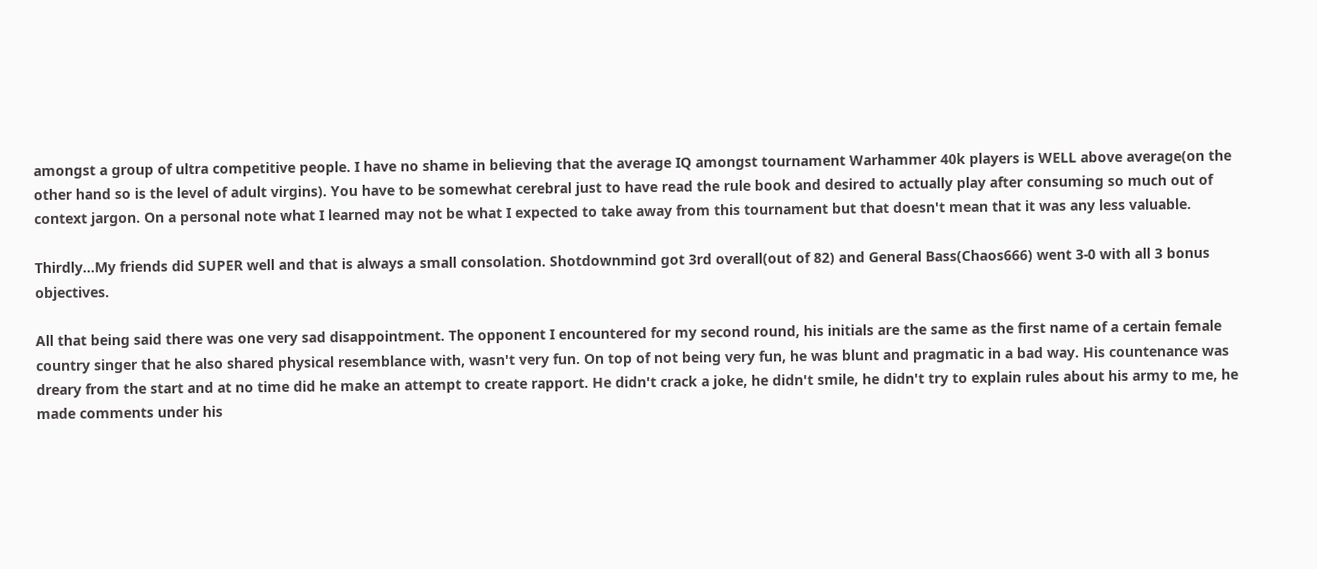amongst a group of ultra competitive people. I have no shame in believing that the average IQ amongst tournament Warhammer 40k players is WELL above average(on the other hand so is the level of adult virgins). You have to be somewhat cerebral just to have read the rule book and desired to actually play after consuming so much out of context jargon. On a personal note what I learned may not be what I expected to take away from this tournament but that doesn't mean that it was any less valuable.

Thirdly...My friends did SUPER well and that is always a small consolation. Shotdownmind got 3rd overall(out of 82) and General Bass(Chaos666) went 3-0 with all 3 bonus objectives.

All that being said there was one very sad disappointment. The opponent I encountered for my second round, his initials are the same as the first name of a certain female country singer that he also shared physical resemblance with, wasn't very fun. On top of not being very fun, he was blunt and pragmatic in a bad way. His countenance was dreary from the start and at no time did he make an attempt to create rapport. He didn't crack a joke, he didn't smile, he didn't try to explain rules about his army to me, he made comments under his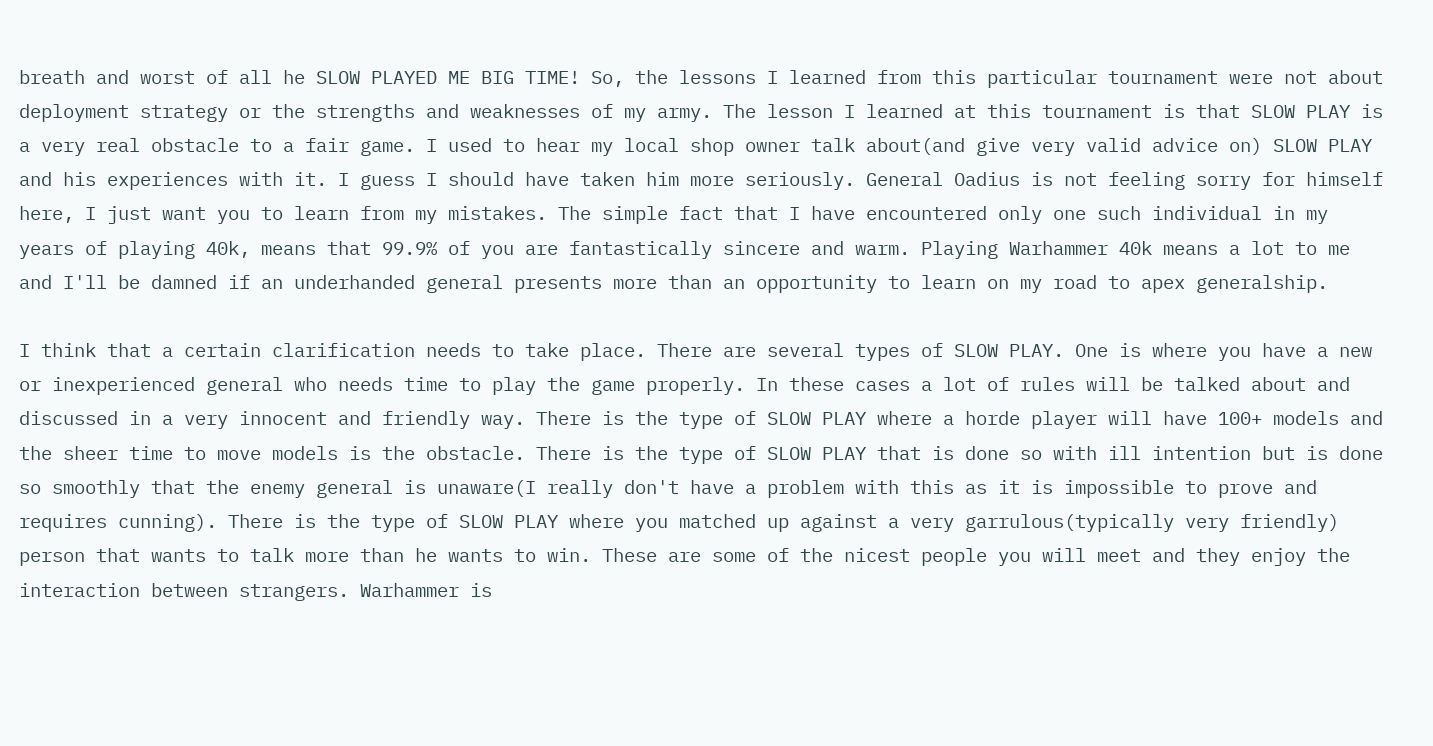breath and worst of all he SLOW PLAYED ME BIG TIME! So, the lessons I learned from this particular tournament were not about deployment strategy or the strengths and weaknesses of my army. The lesson I learned at this tournament is that SLOW PLAY is a very real obstacle to a fair game. I used to hear my local shop owner talk about(and give very valid advice on) SLOW PLAY and his experiences with it. I guess I should have taken him more seriously. General Oadius is not feeling sorry for himself here, I just want you to learn from my mistakes. The simple fact that I have encountered only one such individual in my years of playing 40k, means that 99.9% of you are fantastically sincere and warm. Playing Warhammer 40k means a lot to me and I'll be damned if an underhanded general presents more than an opportunity to learn on my road to apex generalship.

I think that a certain clarification needs to take place. There are several types of SLOW PLAY. One is where you have a new or inexperienced general who needs time to play the game properly. In these cases a lot of rules will be talked about and discussed in a very innocent and friendly way. There is the type of SLOW PLAY where a horde player will have 100+ models and the sheer time to move models is the obstacle. There is the type of SLOW PLAY that is done so with ill intention but is done so smoothly that the enemy general is unaware(I really don't have a problem with this as it is impossible to prove and requires cunning). There is the type of SLOW PLAY where you matched up against a very garrulous(typically very friendly) person that wants to talk more than he wants to win. These are some of the nicest people you will meet and they enjoy the interaction between strangers. Warhammer is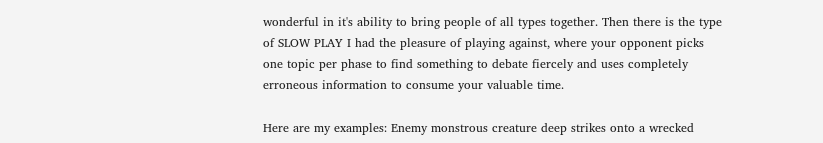wonderful in it's ability to bring people of all types together. Then there is the type of SLOW PLAY I had the pleasure of playing against, where your opponent picks one topic per phase to find something to debate fiercely and uses completely erroneous information to consume your valuable time.

Here are my examples: Enemy monstrous creature deep strikes onto a wrecked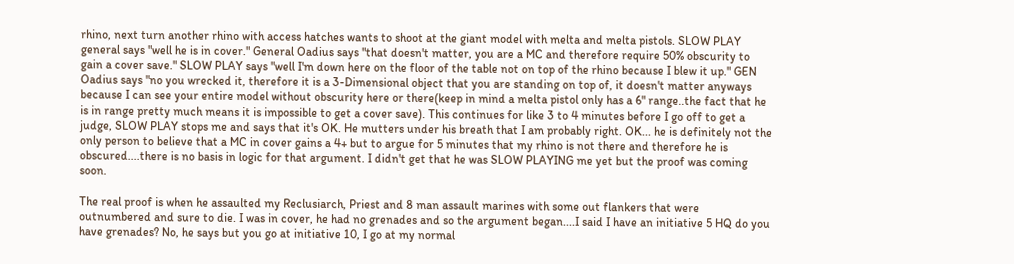rhino, next turn another rhino with access hatches wants to shoot at the giant model with melta and melta pistols. SLOW PLAY general says "well he is in cover." General Oadius says "that doesn't matter, you are a MC and therefore require 50% obscurity to gain a cover save." SLOW PLAY says "well I'm down here on the floor of the table not on top of the rhino because I blew it up." GEN Oadius says "no you wrecked it, therefore it is a 3-Dimensional object that you are standing on top of, it doesn't matter anyways because I can see your entire model without obscurity here or there(keep in mind a melta pistol only has a 6" range..the fact that he is in range pretty much means it is impossible to get a cover save). This continues for like 3 to 4 minutes before I go off to get a judge, SLOW PLAY stops me and says that it's OK. He mutters under his breath that I am probably right. OK... he is definitely not the only person to believe that a MC in cover gains a 4+ but to argue for 5 minutes that my rhino is not there and therefore he is obscured....there is no basis in logic for that argument. I didn't get that he was SLOW PLAYING me yet but the proof was coming soon.

The real proof is when he assaulted my Reclusiarch, Priest and 8 man assault marines with some out flankers that were outnumbered and sure to die. I was in cover, he had no grenades and so the argument began....I said I have an initiative 5 HQ do you have grenades? No, he says but you go at initiative 10, I go at my normal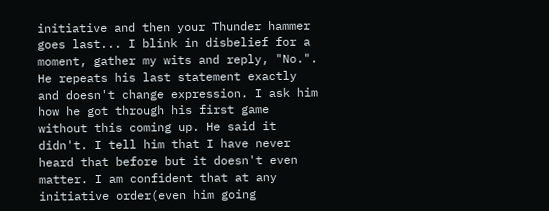initiative and then your Thunder hammer goes last... I blink in disbelief for a moment, gather my wits and reply, "No.". He repeats his last statement exactly and doesn't change expression. I ask him how he got through his first game without this coming up. He said it didn't. I tell him that I have never heard that before but it doesn't even matter. I am confident that at any initiative order(even him going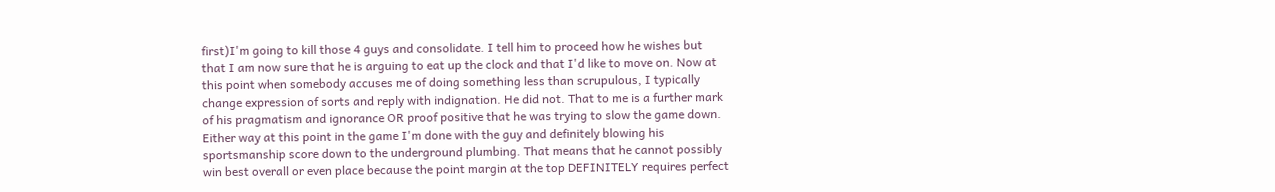first)I'm going to kill those 4 guys and consolidate. I tell him to proceed how he wishes but that I am now sure that he is arguing to eat up the clock and that I'd like to move on. Now at this point when somebody accuses me of doing something less than scrupulous, I typically change expression of sorts and reply with indignation. He did not. That to me is a further mark of his pragmatism and ignorance OR proof positive that he was trying to slow the game down. Either way at this point in the game I'm done with the guy and definitely blowing his sportsmanship score down to the underground plumbing. That means that he cannot possibly win best overall or even place because the point margin at the top DEFINITELY requires perfect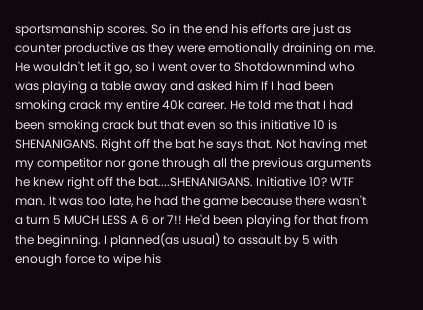sportsmanship scores. So in the end his efforts are just as counter productive as they were emotionally draining on me. He wouldn't let it go, so I went over to Shotdownmind who was playing a table away and asked him If I had been smoking crack my entire 40k career. He told me that I had been smoking crack but that even so this initiative 10 is SHENANIGANS. Right off the bat he says that. Not having met my competitor nor gone through all the previous arguments he knew right off the bat....SHENANIGANS. Initiative 10? WTF man. It was too late, he had the game because there wasn't a turn 5 MUCH LESS A 6 or 7!! He'd been playing for that from the beginning. I planned(as usual) to assault by 5 with enough force to wipe his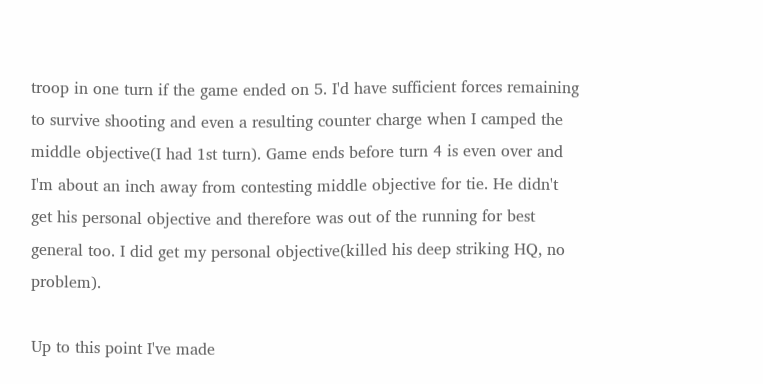troop in one turn if the game ended on 5. I'd have sufficient forces remaining to survive shooting and even a resulting counter charge when I camped the middle objective(I had 1st turn). Game ends before turn 4 is even over and I'm about an inch away from contesting middle objective for tie. He didn't get his personal objective and therefore was out of the running for best general too. I did get my personal objective(killed his deep striking HQ, no problem).

Up to this point I've made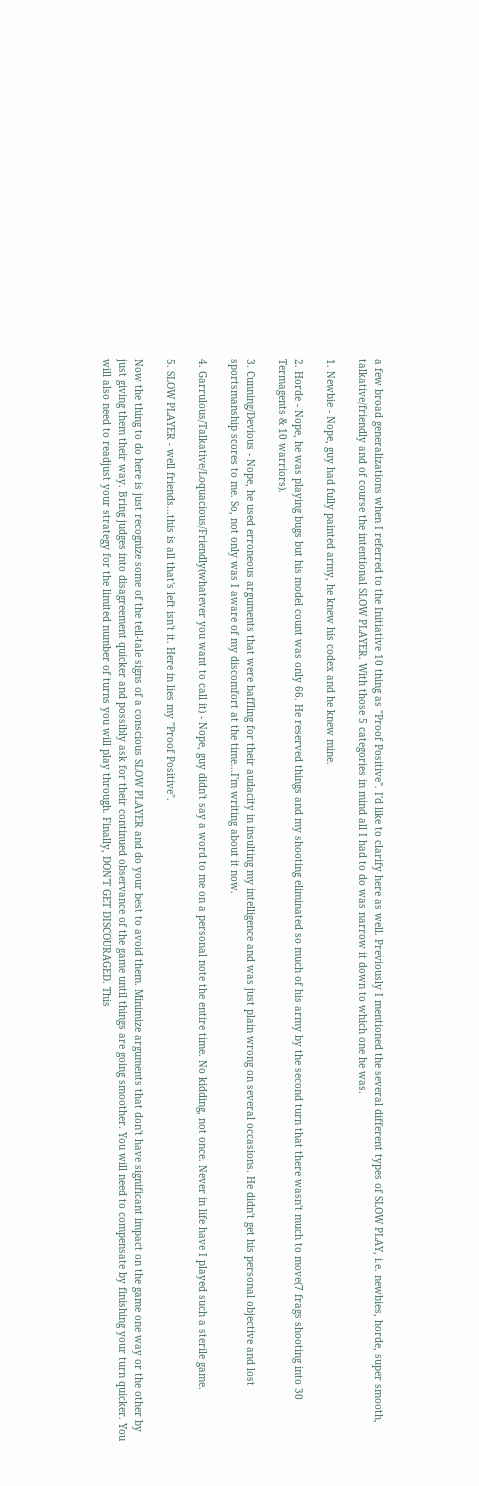a few broad generalizations when I referred to the Initiative 10 thing as "Proof Positive". I'd like to clarify here as well. Previously I mentioned the several different types of SLOW PLAY, i.e. newbies, horde, super smooth, talkative/friendly and of course the intentional SLOW PLAYER. With those 5 categories in mind all I had to do was narrow it down to which one he was.

1. Newbie - Nope, guy had fully painted army, he knew his codex and he knew mine.

2. Horde - Nope, he was playing bugs but his model count was only 66. He reserved things and my shooting eliminated so much of his army by the second turn that there wasn't much to move(7 frags shooting into 30 Termagents & 10 warriors).

3. Cunning/Devious - Nope, he used erroneous arguments that were baffling for their audacity in insulting my intelligence and was just plain wrong on several occasions. He didn't get his personal objective and lost sportsmanship scores to me. So, not only was I aware of my discomfort at the time...I'm writing about it now.

4. Garrulous/Talkative/Loquacious/Friendly(whatever you want to call it) - Nope, guy didn't say a word to me on a personal note the entire time. No kidding, not once. Never in life have I played such a sterile game.

5. SLOW PLAYER - well friends...this is all that's left isn't it. Here in lies my "Proof Positive".

Now the thing to do here is just recognize some of the tell-tale signs of a conscious SLOW PLAYER and do your best to avoid them. Minimize arguments that don't have significant impact on the game one way or the other by just giving them their way. Bring judges into disagreement quicker and possibly ask for their continued observance of the game until things are going smoother. You will need to compensate by finishing your turn quicker. You will also need to readjust your strategy for the limited number of turns you will play through. Finally, DON'T GET DISCOURAGED. This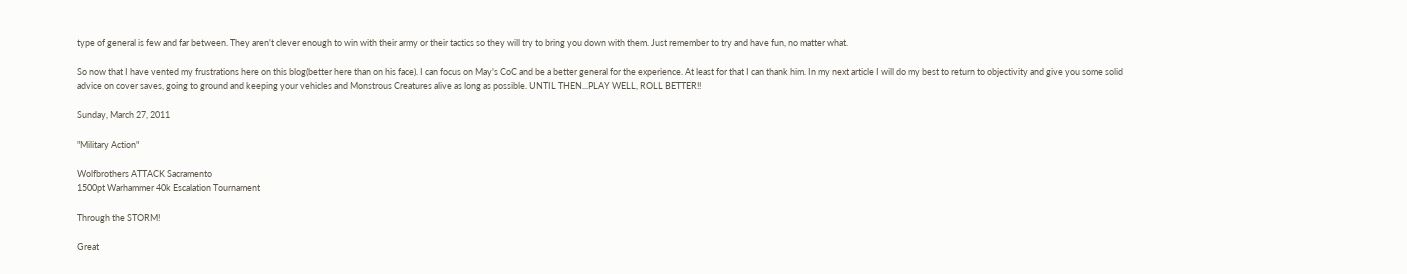type of general is few and far between. They aren't clever enough to win with their army or their tactics so they will try to bring you down with them. Just remember to try and have fun, no matter what.

So now that I have vented my frustrations here on this blog(better here than on his face). I can focus on May's CoC and be a better general for the experience. At least for that I can thank him. In my next article I will do my best to return to objectivity and give you some solid advice on cover saves, going to ground and keeping your vehicles and Monstrous Creatures alive as long as possible. UNTIL THEN...PLAY WELL, ROLL BETTER!!

Sunday, March 27, 2011

"Military Action"

Wolfbrothers ATTACK Sacramento
1500pt Warhammer 40k Escalation Tournament

Through the STORM!

Great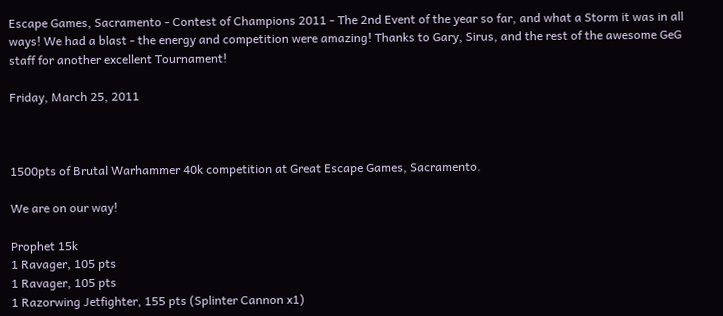Escape Games, Sacramento - Contest of Champions 2011 - The 2nd Event of the year so far, and what a Storm it was in all ways! We had a blast - the energy and competition were amazing! Thanks to Gary, Sirus, and the rest of the awesome GeG staff for another excellent Tournament!

Friday, March 25, 2011



1500pts of Brutal Warhammer 40k competition at Great Escape Games, Sacramento.

We are on our way!

Prophet 15k
1 Ravager, 105 pts
1 Ravager, 105 pts
1 Razorwing Jetfighter, 155 pts (Splinter Cannon x1)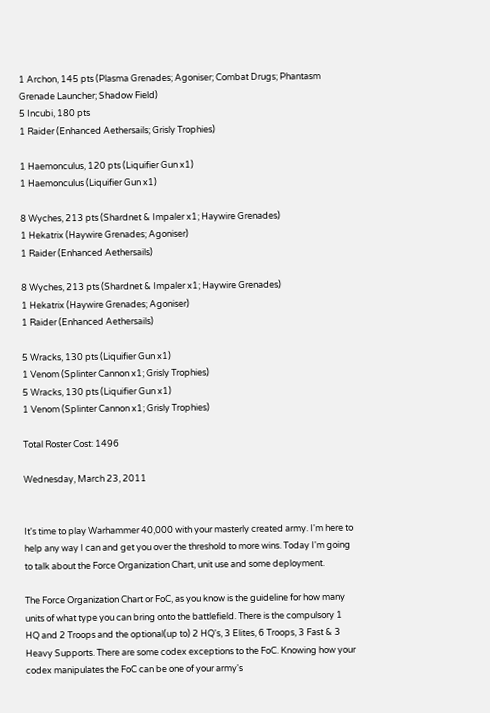1 Archon, 145 pts (Plasma Grenades; Agoniser; Combat Drugs; Phantasm Grenade Launcher; Shadow Field)
5 Incubi, 180 pts
1 Raider (Enhanced Aethersails; Grisly Trophies)

1 Haemonculus, 120 pts (Liquifier Gun x1)
1 Haemonculus (Liquifier Gun x1)

8 Wyches, 213 pts (Shardnet & Impaler x1; Haywire Grenades)
1 Hekatrix (Haywire Grenades; Agoniser)
1 Raider (Enhanced Aethersails)

8 Wyches, 213 pts (Shardnet & Impaler x1; Haywire Grenades)
1 Hekatrix (Haywire Grenades; Agoniser)
1 Raider (Enhanced Aethersails)

5 Wracks, 130 pts (Liquifier Gun x1)
1 Venom (Splinter Cannon x1; Grisly Trophies)
5 Wracks, 130 pts (Liquifier Gun x1)
1 Venom (Splinter Cannon x1; Grisly Trophies)

Total Roster Cost: 1496

Wednesday, March 23, 2011


It's time to play Warhammer 40,000 with your masterly created army. I'm here to help any way I can and get you over the threshold to more wins. Today I'm going to talk about the Force Organization Chart, unit use and some deployment.

The Force Organization Chart or FoC, as you know is the guideline for how many units of what type you can bring onto the battlefield. There is the compulsory 1 HQ and 2 Troops and the optional(up to) 2 HQ's, 3 Elites, 6 Troops, 3 Fast & 3 Heavy Supports. There are some codex exceptions to the FoC. Knowing how your codex manipulates the FoC can be one of your army's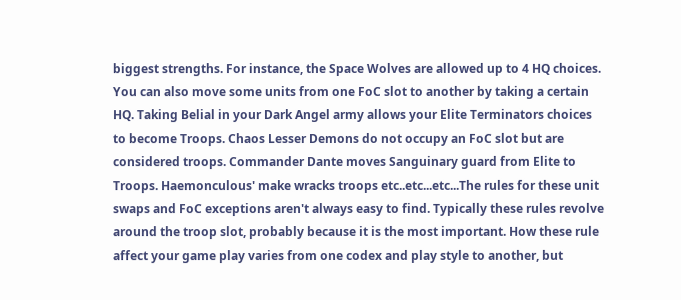biggest strengths. For instance, the Space Wolves are allowed up to 4 HQ choices. You can also move some units from one FoC slot to another by taking a certain HQ. Taking Belial in your Dark Angel army allows your Elite Terminators choices to become Troops. Chaos Lesser Demons do not occupy an FoC slot but are considered troops. Commander Dante moves Sanguinary guard from Elite to Troops. Haemonculous' make wracks troops etc..etc...etc...The rules for these unit swaps and FoC exceptions aren't always easy to find. Typically these rules revolve around the troop slot, probably because it is the most important. How these rule affect your game play varies from one codex and play style to another, but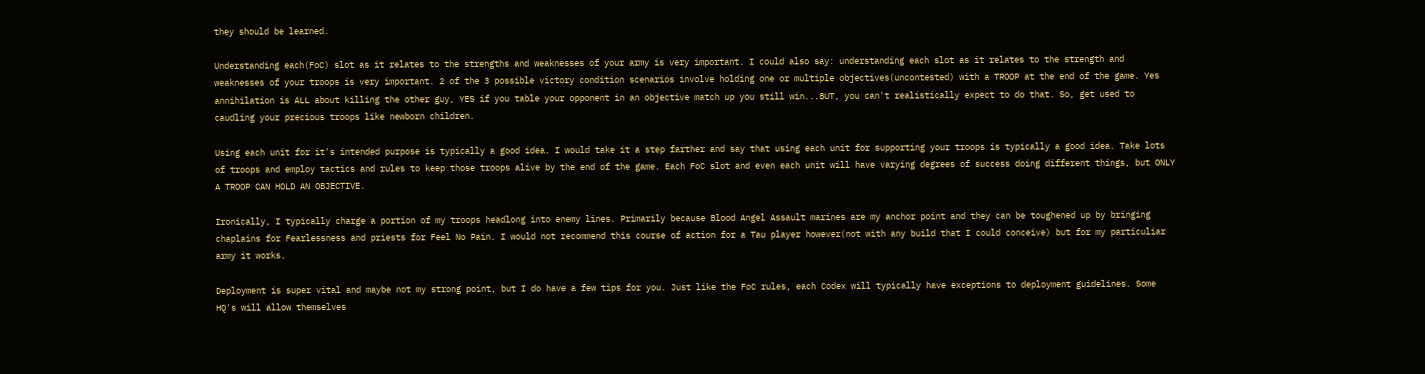they should be learned.

Understanding each(FoC) slot as it relates to the strengths and weaknesses of your army is very important. I could also say: understanding each slot as it relates to the strength and weaknesses of your troops is very important. 2 of the 3 possible victory condition scenarios involve holding one or multiple objectives(uncontested) with a TROOP at the end of the game. Yes annihilation is ALL about killing the other guy, YES if you table your opponent in an objective match up you still win...BUT, you can't realistically expect to do that. So, get used to caudling your precious troops like newborn children.

Using each unit for it's intended purpose is typically a good idea. I would take it a step farther and say that using each unit for supporting your troops is typically a good idea. Take lots of troops and employ tactics and rules to keep those troops alive by the end of the game. Each FoC slot and even each unit will have varying degrees of success doing different things, but ONLY A TROOP CAN HOLD AN OBJECTIVE.

Ironically, I typically charge a portion of my troops headlong into enemy lines. Primarily because Blood Angel Assault marines are my anchor point and they can be toughened up by bringing chaplains for Fearlessness and priests for Feel No Pain. I would not recommend this course of action for a Tau player however(not with any build that I could conceive) but for my particuliar army it works.

Deployment is super vital and maybe not my strong point, but I do have a few tips for you. Just like the FoC rules, each Codex will typically have exceptions to deployment guidelines. Some HQ's will allow themselves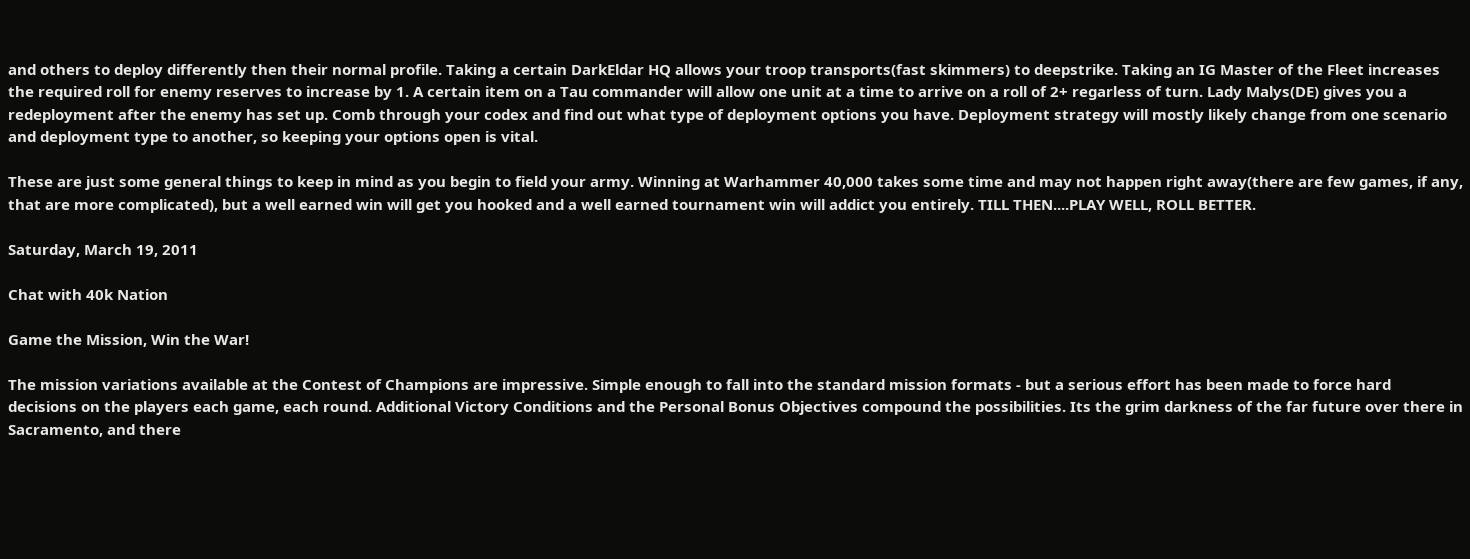and others to deploy differently then their normal profile. Taking a certain DarkEldar HQ allows your troop transports(fast skimmers) to deepstrike. Taking an IG Master of the Fleet increases the required roll for enemy reserves to increase by 1. A certain item on a Tau commander will allow one unit at a time to arrive on a roll of 2+ regarless of turn. Lady Malys(DE) gives you a redeployment after the enemy has set up. Comb through your codex and find out what type of deployment options you have. Deployment strategy will mostly likely change from one scenario and deployment type to another, so keeping your options open is vital.

These are just some general things to keep in mind as you begin to field your army. Winning at Warhammer 40,000 takes some time and may not happen right away(there are few games, if any, that are more complicated), but a well earned win will get you hooked and a well earned tournament win will addict you entirely. TILL THEN....PLAY WELL, ROLL BETTER.

Saturday, March 19, 2011

Chat with 40k Nation

Game the Mission, Win the War!

The mission variations available at the Contest of Champions are impressive. Simple enough to fall into the standard mission formats - but a serious effort has been made to force hard decisions on the players each game, each round. Additional Victory Conditions and the Personal Bonus Objectives compound the possibilities. Its the grim darkness of the far future over there in Sacramento, and there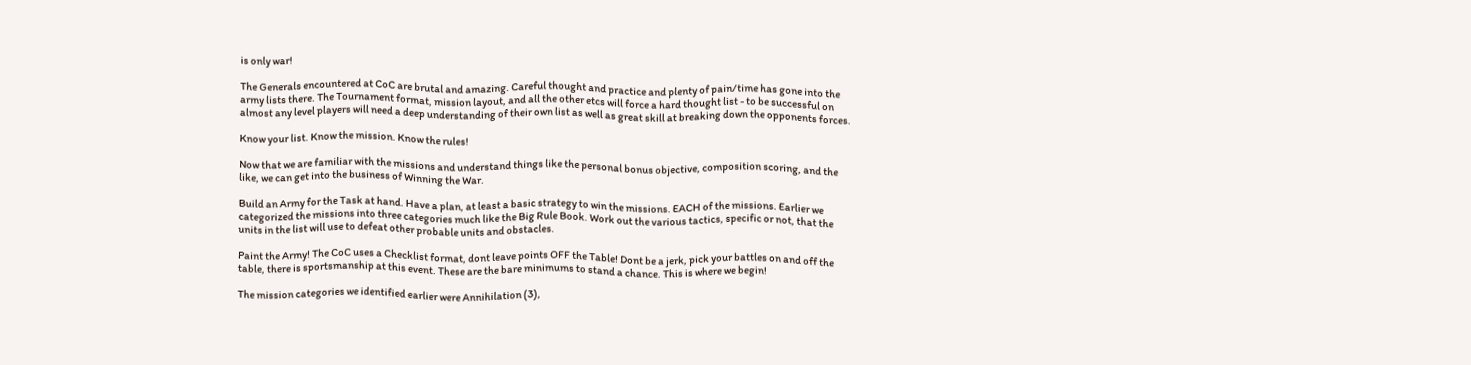is only war!

The Generals encountered at CoC are brutal and amazing. Careful thought and practice and plenty of pain/time has gone into the army lists there. The Tournament format, mission layout, and all the other etcs will force a hard thought list - to be successful on almost any level players will need a deep understanding of their own list as well as great skill at breaking down the opponents forces.

Know your list. Know the mission. Know the rules!

Now that we are familiar with the missions and understand things like the personal bonus objective, composition scoring, and the like, we can get into the business of Winning the War.

Build an Army for the Task at hand. Have a plan, at least a basic strategy to win the missions. EACH of the missions. Earlier we categorized the missions into three categories much like the Big Rule Book. Work out the various tactics, specific or not, that the units in the list will use to defeat other probable units and obstacles.

Paint the Army! The CoC uses a Checklist format, dont leave points OFF the Table! Dont be a jerk, pick your battles on and off the table, there is sportsmanship at this event. These are the bare minimums to stand a chance. This is where we begin!

The mission categories we identified earlier were Annihilation (3),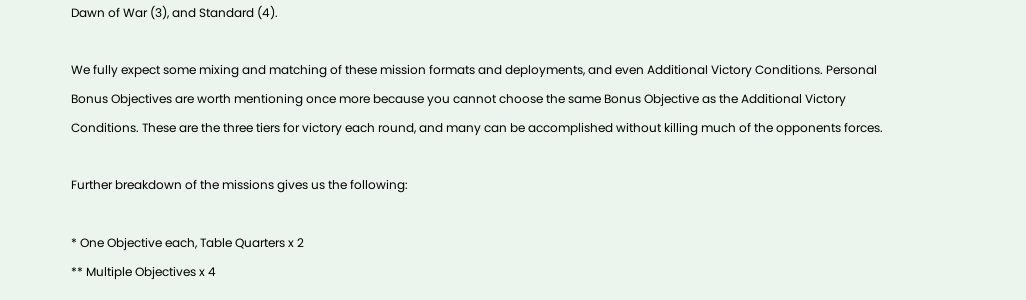Dawn of War (3), and Standard (4).

We fully expect some mixing and matching of these mission formats and deployments, and even Additional Victory Conditions. Personal Bonus Objectives are worth mentioning once more because you cannot choose the same Bonus Objective as the Additional Victory Conditions. These are the three tiers for victory each round, and many can be accomplished without killing much of the opponents forces.

Further breakdown of the missions gives us the following:

* One Objective each, Table Quarters x 2
** Multiple Objectives x 4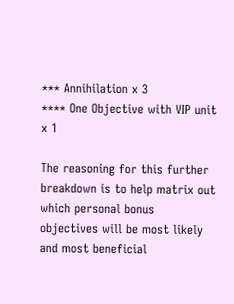*** Annihilation x 3
**** One Objective with VIP unit x 1

The reasoning for this further breakdown is to help matrix out which personal bonus objectives will be most likely and most beneficial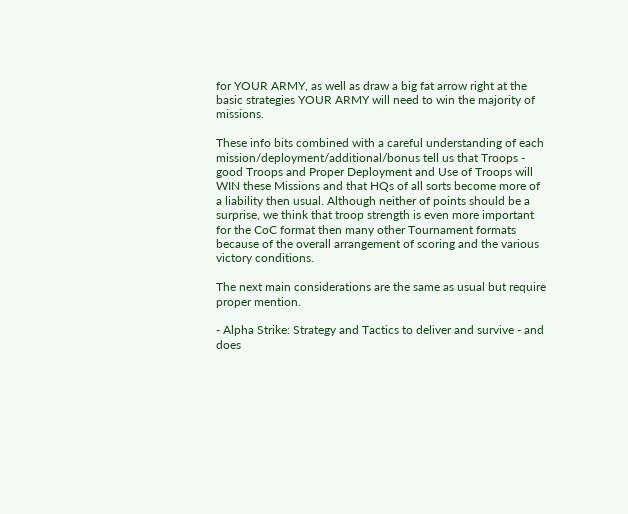for YOUR ARMY, as well as draw a big fat arrow right at the basic strategies YOUR ARMY will need to win the majority of missions.

These info bits combined with a careful understanding of each mission/deployment/additional/bonus tell us that Troops - good Troops and Proper Deployment and Use of Troops will WIN these Missions and that HQs of all sorts become more of a liability then usual. Although neither of points should be a surprise, we think that troop strength is even more important for the CoC format then many other Tournament formats because of the overall arrangement of scoring and the various victory conditions.

The next main considerations are the same as usual but require proper mention.

- Alpha Strike: Strategy and Tactics to deliver and survive - and does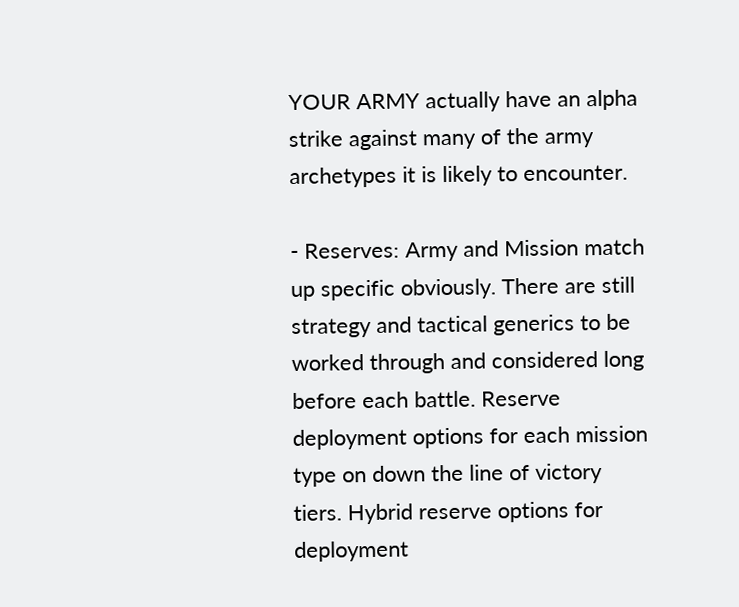YOUR ARMY actually have an alpha strike against many of the army archetypes it is likely to encounter.

- Reserves: Army and Mission match up specific obviously. There are still strategy and tactical generics to be worked through and considered long before each battle. Reserve deployment options for each mission type on down the line of victory tiers. Hybrid reserve options for deployment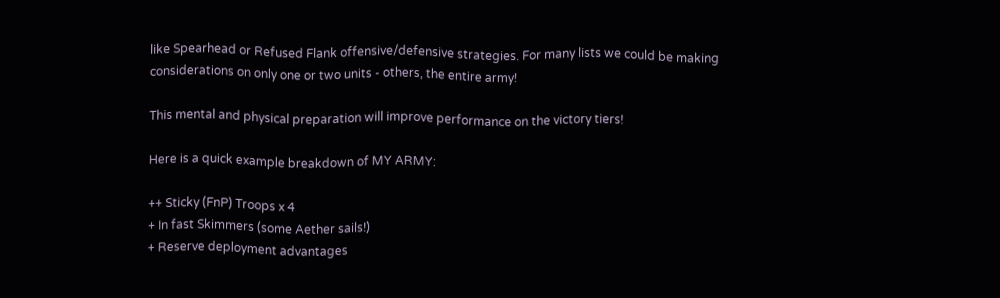like Spearhead or Refused Flank offensive/defensive strategies. For many lists we could be making considerations on only one or two units - others, the entire army!

This mental and physical preparation will improve performance on the victory tiers!

Here is a quick example breakdown of MY ARMY:

++ Sticky (FnP) Troops x 4
+ In fast Skimmers (some Aether sails!)
+ Reserve deployment advantages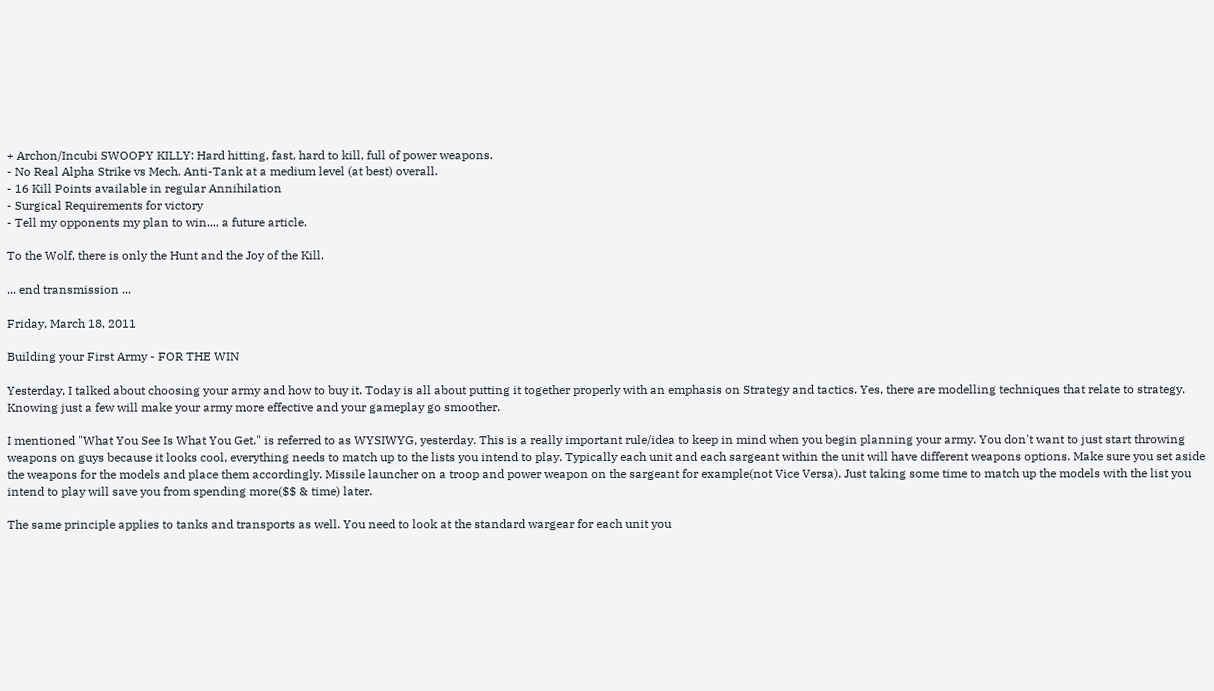+ Archon/Incubi SWOOPY KILLY: Hard hitting, fast, hard to kill, full of power weapons.
- No Real Alpha Strike vs Mech. Anti-Tank at a medium level (at best) overall.
- 16 Kill Points available in regular Annihilation
- Surgical Requirements for victory
- Tell my opponents my plan to win.... a future article.

To the Wolf, there is only the Hunt and the Joy of the Kill.

... end transmission ...

Friday, March 18, 2011

Building your First Army - FOR THE WIN

Yesterday, I talked about choosing your army and how to buy it. Today is all about putting it together properly with an emphasis on Strategy and tactics. Yes, there are modelling techniques that relate to strategy. Knowing just a few will make your army more effective and your gameplay go smoother.

I mentioned "What You See Is What You Get." is referred to as WYSIWYG, yesterday. This is a really important rule/idea to keep in mind when you begin planning your army. You don't want to just start throwing weapons on guys because it looks cool, everything needs to match up to the lists you intend to play. Typically each unit and each sargeant within the unit will have different weapons options. Make sure you set aside the weapons for the models and place them accordingly. Missile launcher on a troop and power weapon on the sargeant for example(not Vice Versa). Just taking some time to match up the models with the list you intend to play will save you from spending more($$ & time) later.

The same principle applies to tanks and transports as well. You need to look at the standard wargear for each unit you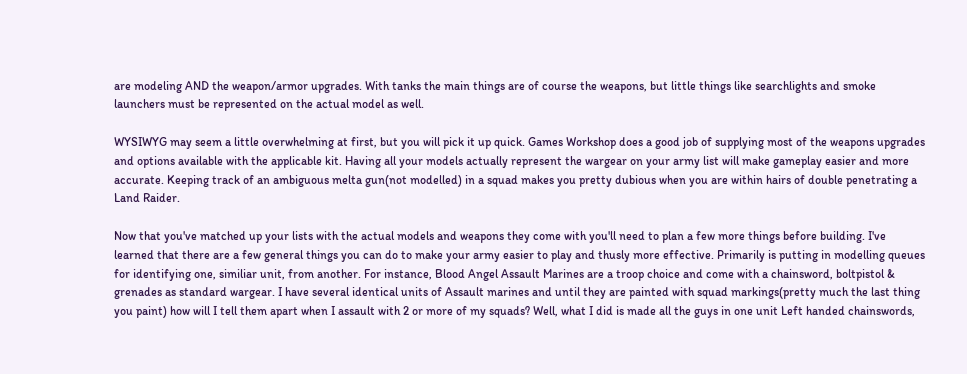are modeling AND the weapon/armor upgrades. With tanks the main things are of course the weapons, but little things like searchlights and smoke launchers must be represented on the actual model as well.

WYSIWYG may seem a little overwhelming at first, but you will pick it up quick. Games Workshop does a good job of supplying most of the weapons upgrades and options available with the applicable kit. Having all your models actually represent the wargear on your army list will make gameplay easier and more accurate. Keeping track of an ambiguous melta gun(not modelled) in a squad makes you pretty dubious when you are within hairs of double penetrating a Land Raider.

Now that you've matched up your lists with the actual models and weapons they come with you'll need to plan a few more things before building. I've learned that there are a few general things you can do to make your army easier to play and thusly more effective. Primarily is putting in modelling queues for identifying one, similiar unit, from another. For instance, Blood Angel Assault Marines are a troop choice and come with a chainsword, boltpistol & grenades as standard wargear. I have several identical units of Assault marines and until they are painted with squad markings(pretty much the last thing you paint) how will I tell them apart when I assault with 2 or more of my squads? Well, what I did is made all the guys in one unit Left handed chainswords,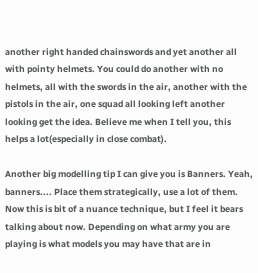another right handed chainswords and yet another all with pointy helmets. You could do another with no helmets, all with the swords in the air, another with the pistols in the air, one squad all looking left another looking get the idea. Believe me when I tell you, this helps a lot(especially in close combat).

Another big modelling tip I can give you is Banners. Yeah, banners.... Place them strategically, use a lot of them. Now this is bit of a nuance technique, but I feel it bears talking about now. Depending on what army you are playing is what models you may have that are in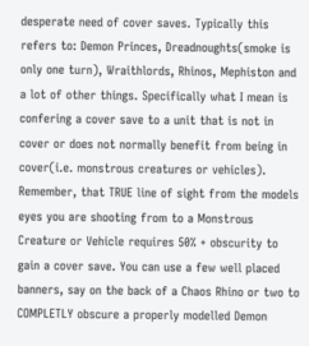desperate need of cover saves. Typically this refers to: Demon Princes, Dreadnoughts(smoke is only one turn), Wraithlords, Rhinos, Mephiston and a lot of other things. Specifically what I mean is confering a cover save to a unit that is not in cover or does not normally benefit from being in cover(i.e. monstrous creatures or vehicles). Remember, that TRUE line of sight from the models eyes you are shooting from to a Monstrous Creature or Vehicle requires 50% + obscurity to gain a cover save. You can use a few well placed banners, say on the back of a Chaos Rhino or two to COMPLETLY obscure a properly modelled Demon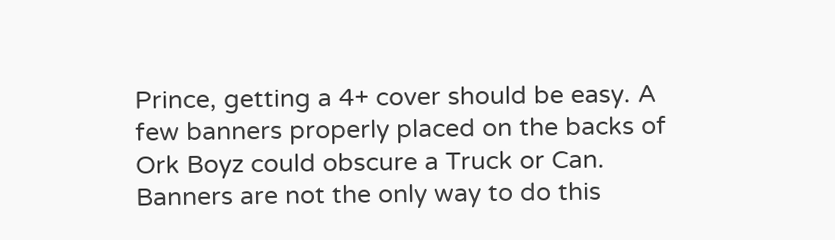Prince, getting a 4+ cover should be easy. A few banners properly placed on the backs of Ork Boyz could obscure a Truck or Can. Banners are not the only way to do this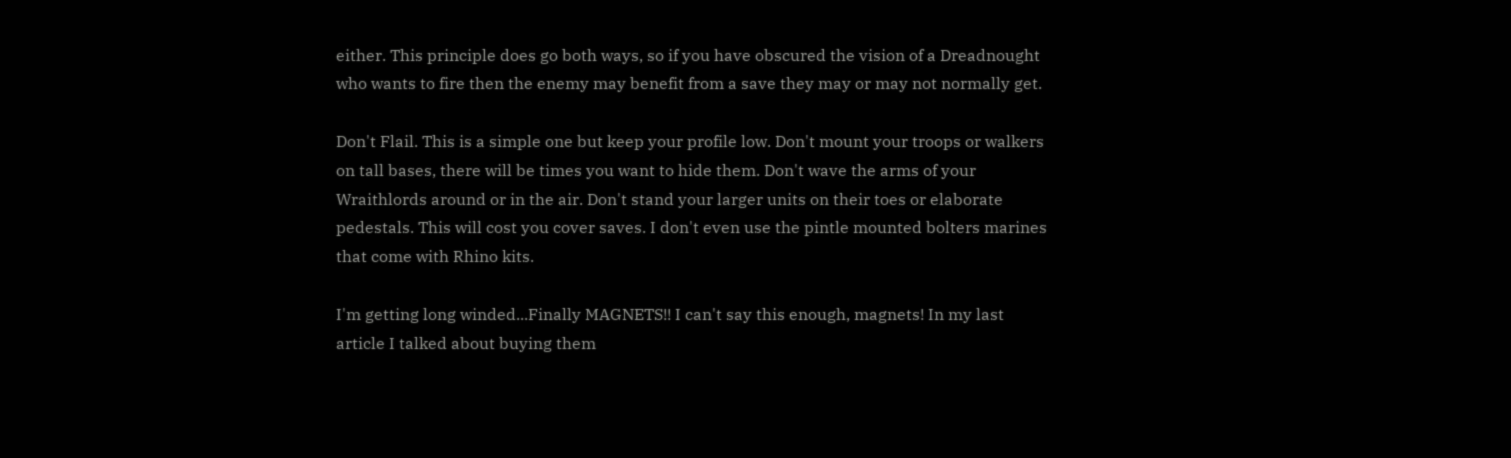either. This principle does go both ways, so if you have obscured the vision of a Dreadnought who wants to fire then the enemy may benefit from a save they may or may not normally get.

Don't Flail. This is a simple one but keep your profile low. Don't mount your troops or walkers on tall bases, there will be times you want to hide them. Don't wave the arms of your Wraithlords around or in the air. Don't stand your larger units on their toes or elaborate pedestals. This will cost you cover saves. I don't even use the pintle mounted bolters marines that come with Rhino kits.

I'm getting long winded...Finally MAGNETS!! I can't say this enough, magnets! In my last article I talked about buying them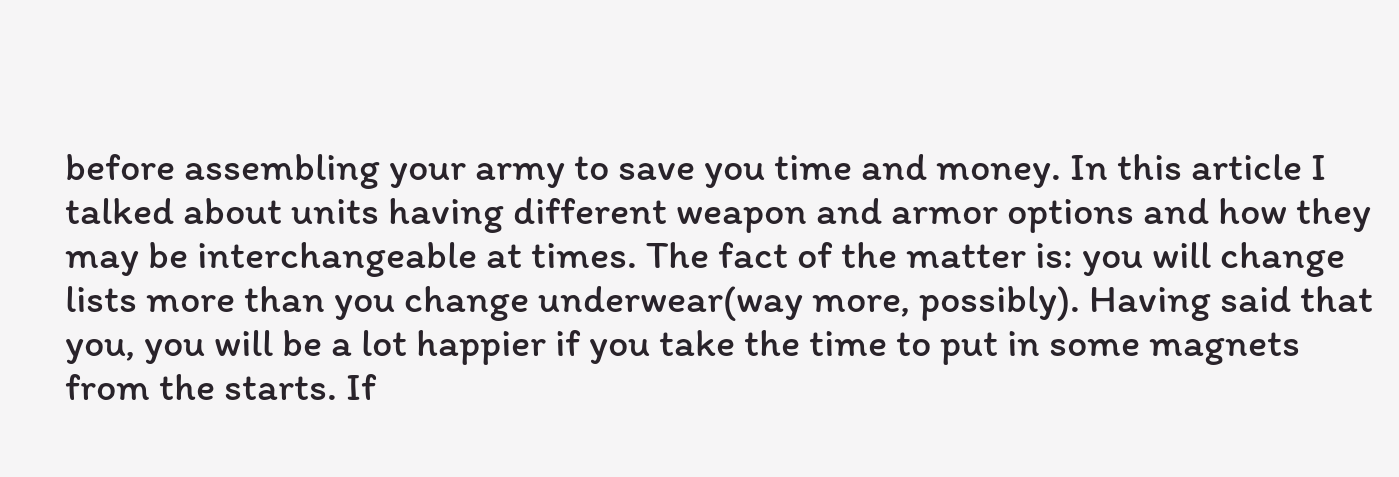before assembling your army to save you time and money. In this article I talked about units having different weapon and armor options and how they may be interchangeable at times. The fact of the matter is: you will change lists more than you change underwear(way more, possibly). Having said that you, you will be a lot happier if you take the time to put in some magnets from the starts. If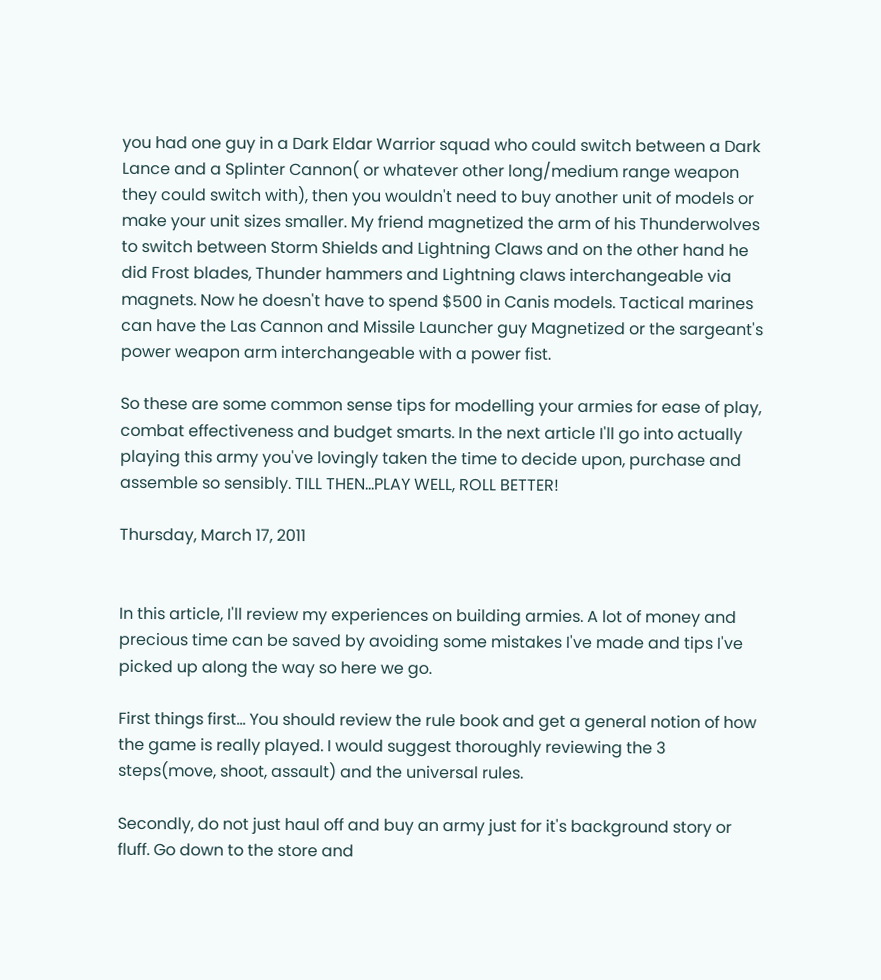you had one guy in a Dark Eldar Warrior squad who could switch between a Dark Lance and a Splinter Cannon( or whatever other long/medium range weapon they could switch with), then you wouldn't need to buy another unit of models or make your unit sizes smaller. My friend magnetized the arm of his Thunderwolves to switch between Storm Shields and Lightning Claws and on the other hand he did Frost blades, Thunder hammers and Lightning claws interchangeable via magnets. Now he doesn't have to spend $500 in Canis models. Tactical marines can have the Las Cannon and Missile Launcher guy Magnetized or the sargeant's power weapon arm interchangeable with a power fist.

So these are some common sense tips for modelling your armies for ease of play, combat effectiveness and budget smarts. In the next article I'll go into actually playing this army you've lovingly taken the time to decide upon, purchase and assemble so sensibly. TILL THEN...PLAY WELL, ROLL BETTER!

Thursday, March 17, 2011


In this article, I'll review my experiences on building armies. A lot of money and precious time can be saved by avoiding some mistakes I've made and tips I've picked up along the way so here we go.

First things first... You should review the rule book and get a general notion of how the game is really played. I would suggest thoroughly reviewing the 3 steps(move, shoot, assault) and the universal rules.

Secondly, do not just haul off and buy an army just for it's background story or fluff. Go down to the store and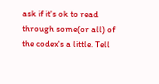ask if it's ok to read through some(or all) of the codex's a little. Tell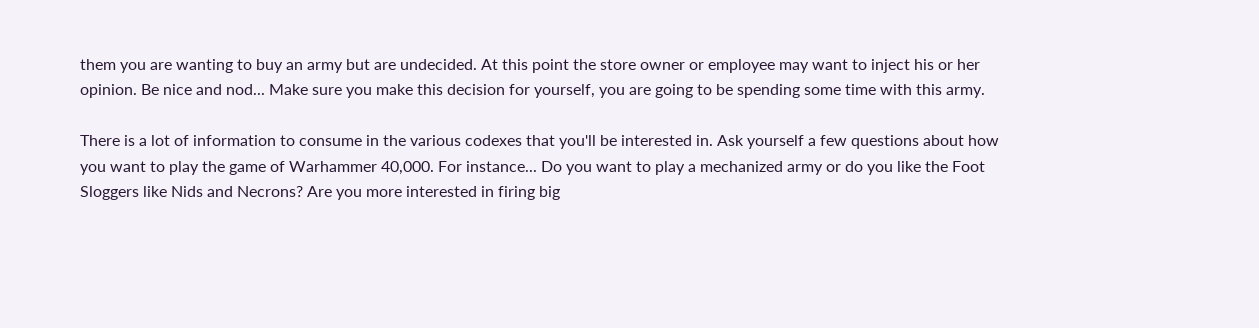them you are wanting to buy an army but are undecided. At this point the store owner or employee may want to inject his or her opinion. Be nice and nod... Make sure you make this decision for yourself, you are going to be spending some time with this army.

There is a lot of information to consume in the various codexes that you'll be interested in. Ask yourself a few questions about how you want to play the game of Warhammer 40,000. For instance... Do you want to play a mechanized army or do you like the Foot Sloggers like Nids and Necrons? Are you more interested in firing big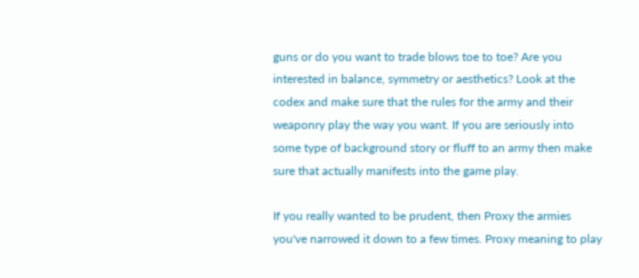guns or do you want to trade blows toe to toe? Are you interested in balance, symmetry or aesthetics? Look at the codex and make sure that the rules for the army and their weaponry play the way you want. If you are seriously into some type of background story or fluff to an army then make sure that actually manifests into the game play.

If you really wanted to be prudent, then Proxy the armies you've narrowed it down to a few times. Proxy meaning to play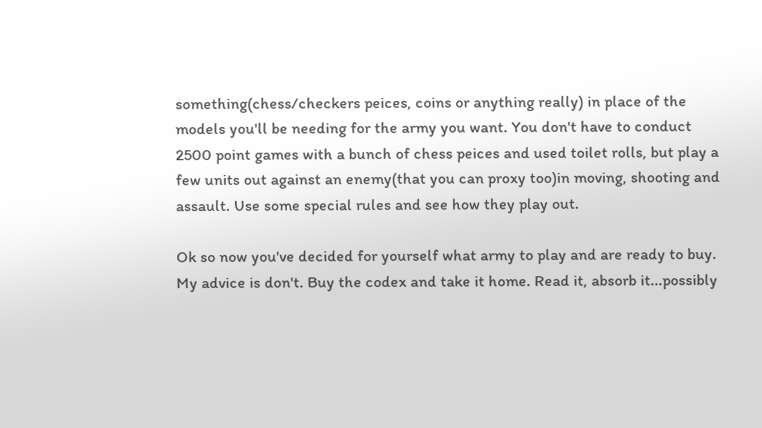something(chess/checkers peices, coins or anything really) in place of the models you'll be needing for the army you want. You don't have to conduct 2500 point games with a bunch of chess peices and used toilet rolls, but play a few units out against an enemy(that you can proxy too)in moving, shooting and assault. Use some special rules and see how they play out.

Ok so now you've decided for yourself what army to play and are ready to buy. My advice is don't. Buy the codex and take it home. Read it, absorb it...possibly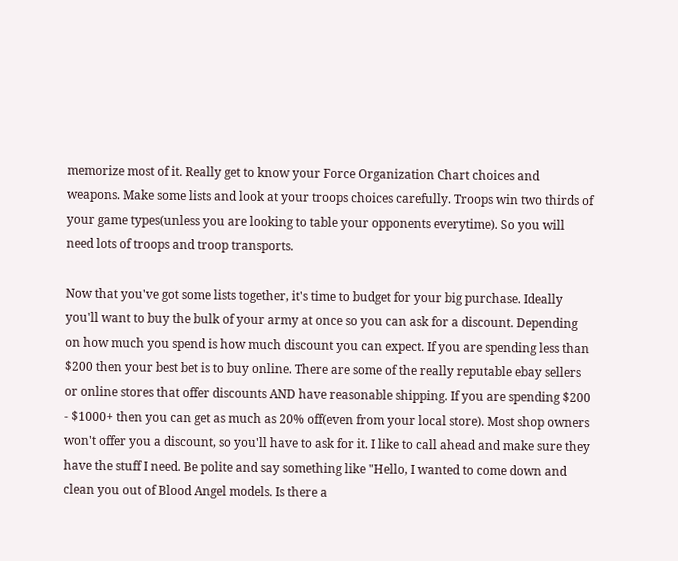memorize most of it. Really get to know your Force Organization Chart choices and weapons. Make some lists and look at your troops choices carefully. Troops win two thirds of your game types(unless you are looking to table your opponents everytime). So you will need lots of troops and troop transports.

Now that you've got some lists together, it's time to budget for your big purchase. Ideally you'll want to buy the bulk of your army at once so you can ask for a discount. Depending on how much you spend is how much discount you can expect. If you are spending less than $200 then your best bet is to buy online. There are some of the really reputable ebay sellers or online stores that offer discounts AND have reasonable shipping. If you are spending $200 - $1000+ then you can get as much as 20% off(even from your local store). Most shop owners won't offer you a discount, so you'll have to ask for it. I like to call ahead and make sure they have the stuff I need. Be polite and say something like "Hello, I wanted to come down and clean you out of Blood Angel models. Is there a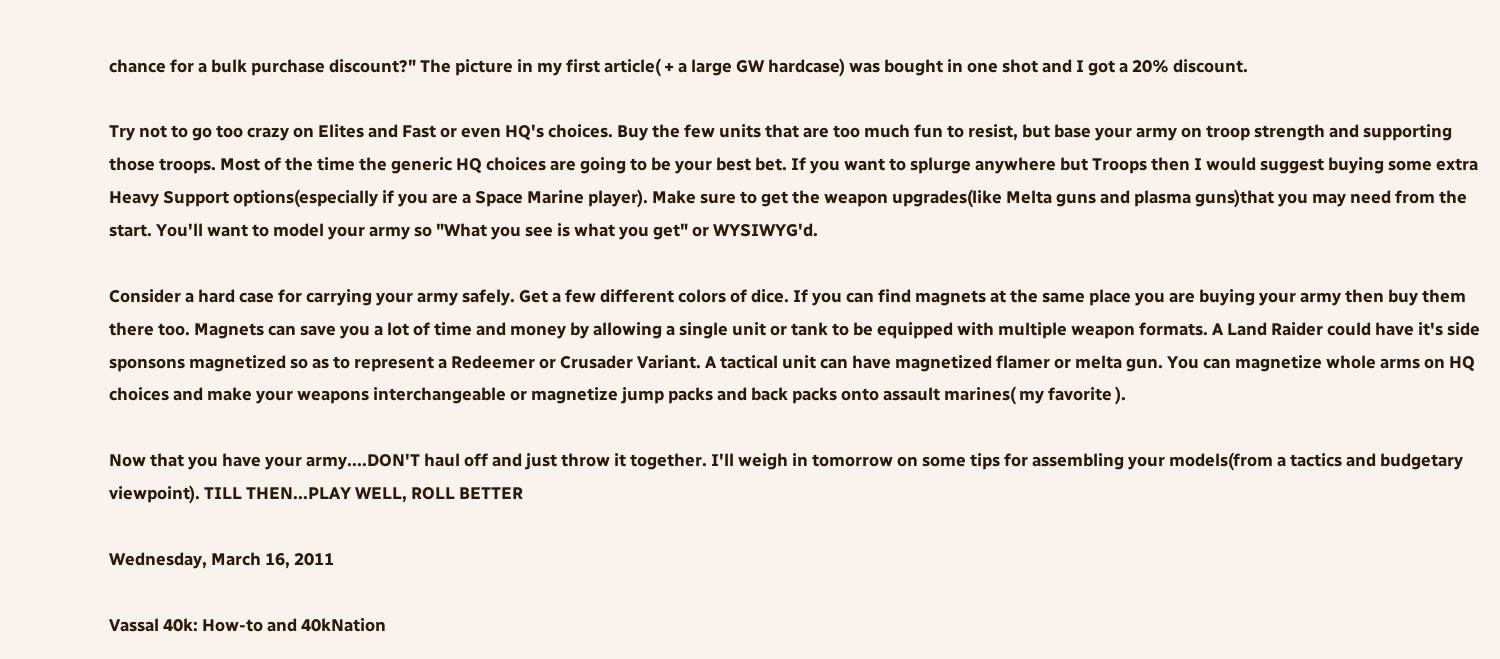chance for a bulk purchase discount?" The picture in my first article( + a large GW hardcase) was bought in one shot and I got a 20% discount.

Try not to go too crazy on Elites and Fast or even HQ's choices. Buy the few units that are too much fun to resist, but base your army on troop strength and supporting those troops. Most of the time the generic HQ choices are going to be your best bet. If you want to splurge anywhere but Troops then I would suggest buying some extra Heavy Support options(especially if you are a Space Marine player). Make sure to get the weapon upgrades(like Melta guns and plasma guns)that you may need from the start. You'll want to model your army so "What you see is what you get" or WYSIWYG'd.

Consider a hard case for carrying your army safely. Get a few different colors of dice. If you can find magnets at the same place you are buying your army then buy them there too. Magnets can save you a lot of time and money by allowing a single unit or tank to be equipped with multiple weapon formats. A Land Raider could have it's side sponsons magnetized so as to represent a Redeemer or Crusader Variant. A tactical unit can have magnetized flamer or melta gun. You can magnetize whole arms on HQ choices and make your weapons interchangeable or magnetize jump packs and back packs onto assault marines( my favorite ).

Now that you have your army....DON'T haul off and just throw it together. I'll weigh in tomorrow on some tips for assembling your models(from a tactics and budgetary viewpoint). TILL THEN...PLAY WELL, ROLL BETTER

Wednesday, March 16, 2011

Vassal 40k: How-to and 40kNation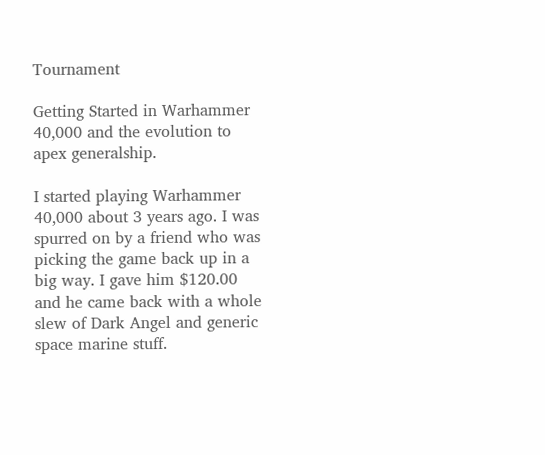Tournament

Getting Started in Warhammer 40,000 and the evolution to apex generalship.

I started playing Warhammer 40,000 about 3 years ago. I was spurred on by a friend who was picking the game back up in a big way. I gave him $120.00 and he came back with a whole slew of Dark Angel and generic space marine stuff.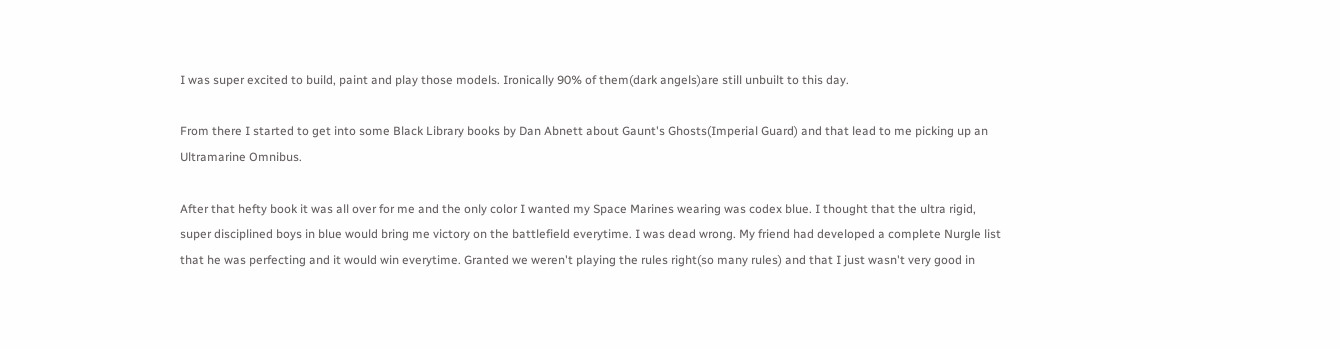I was super excited to build, paint and play those models. Ironically 90% of them(dark angels)are still unbuilt to this day.

From there I started to get into some Black Library books by Dan Abnett about Gaunt's Ghosts(Imperial Guard) and that lead to me picking up an Ultramarine Omnibus.

After that hefty book it was all over for me and the only color I wanted my Space Marines wearing was codex blue. I thought that the ultra rigid, super disciplined boys in blue would bring me victory on the battlefield everytime. I was dead wrong. My friend had developed a complete Nurgle list that he was perfecting and it would win everytime. Granted we weren't playing the rules right(so many rules) and that I just wasn't very good in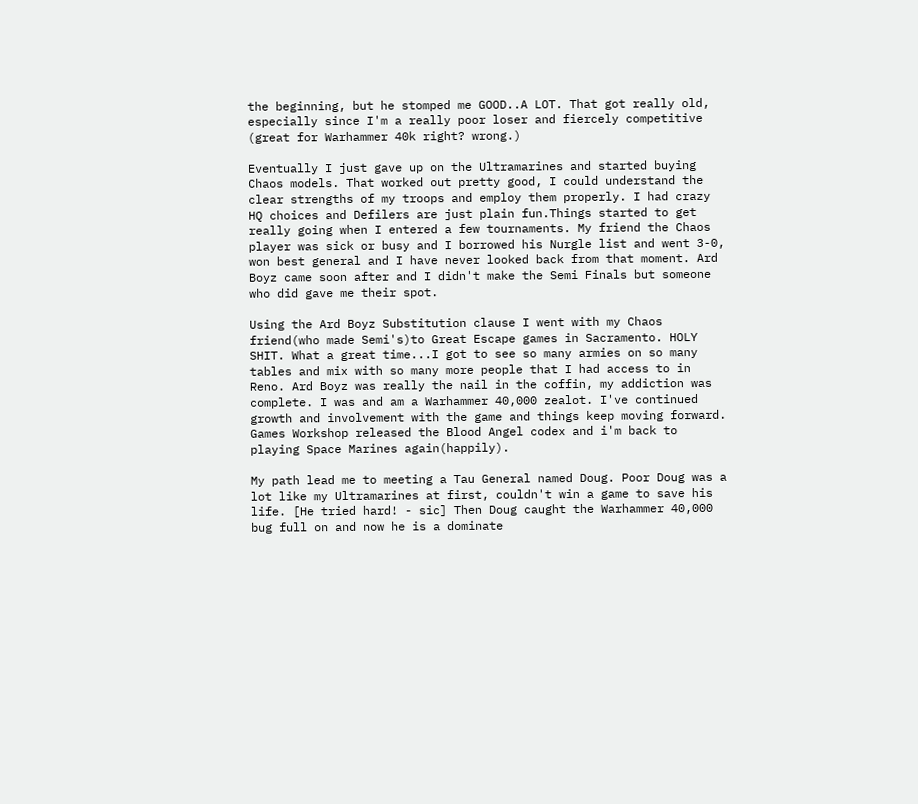the beginning, but he stomped me GOOD..A LOT. That got really old, especially since I'm a really poor loser and fiercely competitive (great for Warhammer 40k right? wrong.)

Eventually I just gave up on the Ultramarines and started buying Chaos models. That worked out pretty good, I could understand the clear strengths of my troops and employ them properly. I had crazy HQ choices and Defilers are just plain fun.Things started to get really going when I entered a few tournaments. My friend the Chaos player was sick or busy and I borrowed his Nurgle list and went 3-0, won best general and I have never looked back from that moment. Ard Boyz came soon after and I didn't make the Semi Finals but someone who did gave me their spot.

Using the Ard Boyz Substitution clause I went with my Chaos friend(who made Semi's)to Great Escape games in Sacramento. HOLY SHIT. What a great time...I got to see so many armies on so many tables and mix with so many more people that I had access to in Reno. Ard Boyz was really the nail in the coffin, my addiction was complete. I was and am a Warhammer 40,000 zealot. I've continued growth and involvement with the game and things keep moving forward. Games Workshop released the Blood Angel codex and i'm back to playing Space Marines again(happily).

My path lead me to meeting a Tau General named Doug. Poor Doug was a lot like my Ultramarines at first, couldn't win a game to save his life. [He tried hard! - sic] Then Doug caught the Warhammer 40,000 bug full on and now he is a dominate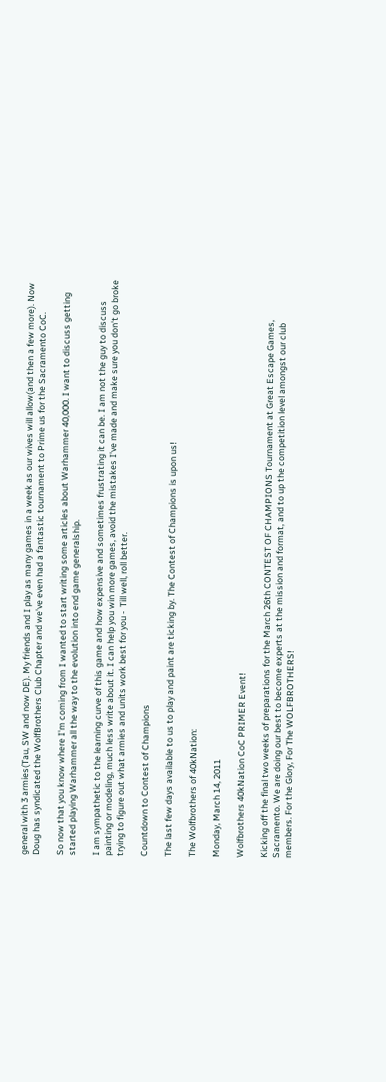general with 3 armies(Tau, SW and now DE). My friends and I play as many games in a week as our wives will allow(and then a few more). Now Doug has syndicated the WolfBrothers Club Chapter and we've even had a fantastic tournament to Prime us for the Sacramento CoC.

So now that you know where I'm coming from I wanted to start writing some articles about Warhammer 40,000. I want to discuss getting started playing Warhammer all the way to the evolution into end game generalship.

I am sympathetic to the learning curve of this game and how expensive and sometimes frustrating it can be. I am not the guy to discuss painting or modeling, much less write about it. I can help you win more games, avoid the mistakes I've made and make sure you don't go broke trying to figure out what armies and units work best for you -  Till well, roll better.

Countdown to Contest of Champions

The last few days available to us to play and paint are ticking by. The Contest of Champions is upon us!

The Wolfbrothers of 40kNation:

Monday, March 14, 2011

Wolfbrothers 40kNation CoC PRIMER Event!

Kicking off the final two weeks of preparations for the March 26th CONTEST OF CHAMPIONS Tournament at Great Escape Games, Sacramento. We are doing our best to become experts at the mission and format, and to up the competition level amongst our club members. For the Glory, For The WOLFBROTHERS!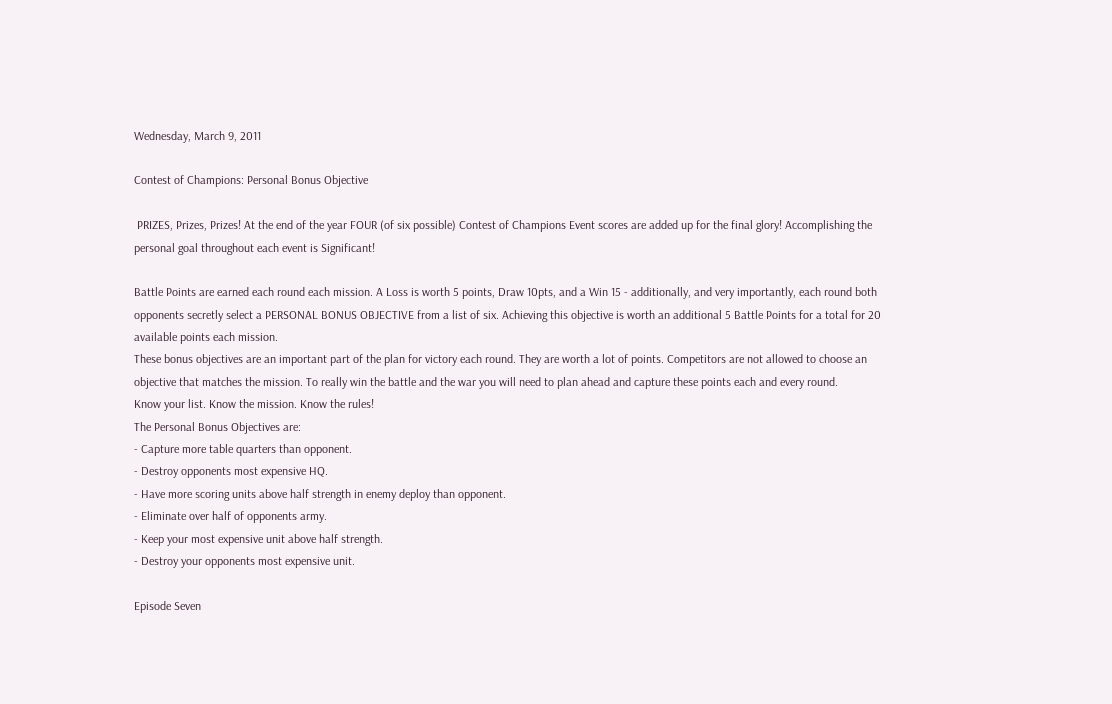Wednesday, March 9, 2011

Contest of Champions: Personal Bonus Objective

 PRIZES, Prizes, Prizes! At the end of the year FOUR (of six possible) Contest of Champions Event scores are added up for the final glory! Accomplishing the personal goal throughout each event is Significant!

Battle Points are earned each round each mission. A Loss is worth 5 points, Draw 10pts, and a Win 15 - additionally, and very importantly, each round both opponents secretly select a PERSONAL BONUS OBJECTIVE from a list of six. Achieving this objective is worth an additional 5 Battle Points for a total for 20 available points each mission.
These bonus objectives are an important part of the plan for victory each round. They are worth a lot of points. Competitors are not allowed to choose an objective that matches the mission. To really win the battle and the war you will need to plan ahead and capture these points each and every round.
Know your list. Know the mission. Know the rules!
The Personal Bonus Objectives are:
- Capture more table quarters than opponent.
- Destroy opponents most expensive HQ.
- Have more scoring units above half strength in enemy deploy than opponent.
- Eliminate over half of opponents army.
- Keep your most expensive unit above half strength.
- Destroy your opponents most expensive unit.

Episode Seven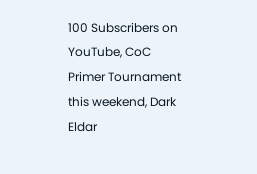100 Subscribers on YouTube, CoC Primer Tournament this weekend, Dark Eldar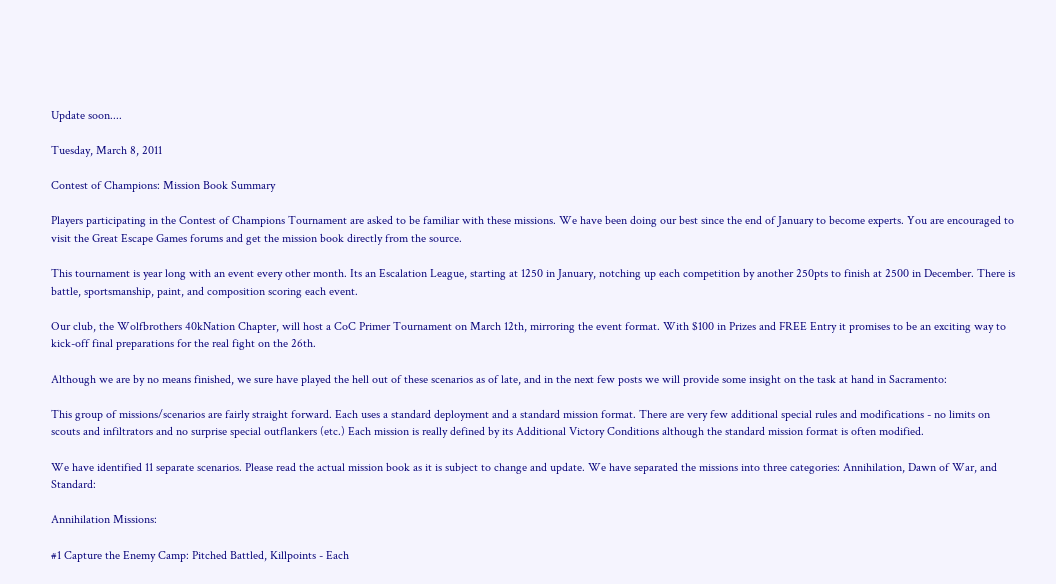Update soon....

Tuesday, March 8, 2011

Contest of Champions: Mission Book Summary

Players participating in the Contest of Champions Tournament are asked to be familiar with these missions. We have been doing our best since the end of January to become experts. You are encouraged to visit the Great Escape Games forums and get the mission book directly from the source.

This tournament is year long with an event every other month. Its an Escalation League, starting at 1250 in January, notching up each competition by another 250pts to finish at 2500 in December. There is battle, sportsmanship, paint, and composition scoring each event.

Our club, the Wolfbrothers 40kNation Chapter, will host a CoC Primer Tournament on March 12th, mirroring the event format. With $100 in Prizes and FREE Entry it promises to be an exciting way to kick-off final preparations for the real fight on the 26th.

Although we are by no means finished, we sure have played the hell out of these scenarios as of late, and in the next few posts we will provide some insight on the task at hand in Sacramento:

This group of missions/scenarios are fairly straight forward. Each uses a standard deployment and a standard mission format. There are very few additional special rules and modifications - no limits on scouts and infiltrators and no surprise special outflankers (etc.) Each mission is really defined by its Additional Victory Conditions although the standard mission format is often modified.

We have identified 11 separate scenarios. Please read the actual mission book as it is subject to change and update. We have separated the missions into three categories: Annihilation, Dawn of War, and Standard:

Annihilation Missions:

#1 Capture the Enemy Camp: Pitched Battled, Killpoints - Each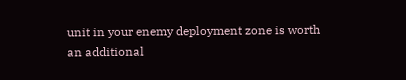unit in your enemy deployment zone is worth an additional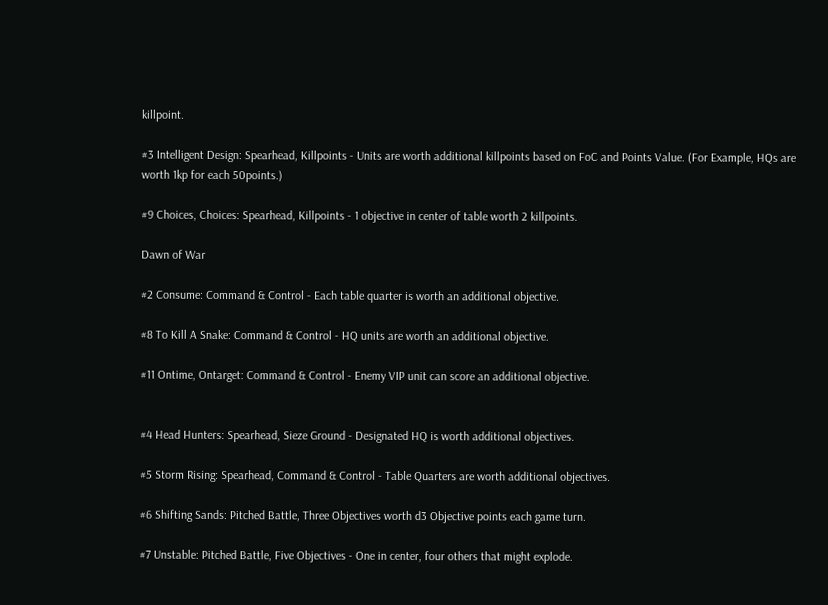killpoint.

#3 Intelligent Design: Spearhead, Killpoints - Units are worth additional killpoints based on FoC and Points Value. (For Example, HQs are worth 1kp for each 50points.)

#9 Choices, Choices: Spearhead, Killpoints - 1 objective in center of table worth 2 killpoints.

Dawn of War

#2 Consume: Command & Control - Each table quarter is worth an additional objective.

#8 To Kill A Snake: Command & Control - HQ units are worth an additional objective.

#11 Ontime, Ontarget: Command & Control - Enemy VIP unit can score an additional objective.


#4 Head Hunters: Spearhead, Sieze Ground - Designated HQ is worth additional objectives.

#5 Storm Rising: Spearhead, Command & Control - Table Quarters are worth additional objectives.

#6 Shifting Sands: Pitched Battle, Three Objectives worth d3 Objective points each game turn.

#7 Unstable: Pitched Battle, Five Objectives - One in center, four others that might explode.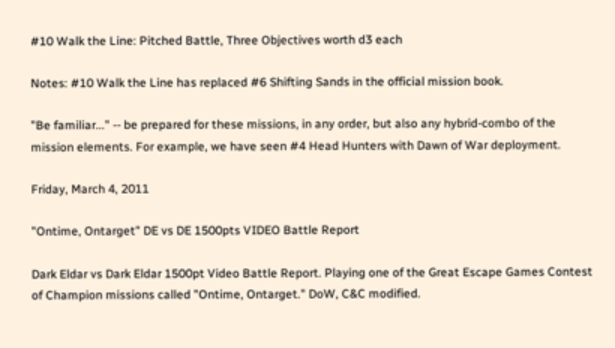#10 Walk the Line: Pitched Battle, Three Objectives worth d3 each

Notes: #10 Walk the Line has replaced #6 Shifting Sands in the official mission book.

"Be familiar..." -- be prepared for these missions, in any order, but also any hybrid-combo of the mission elements. For example, we have seen #4 Head Hunters with Dawn of War deployment.

Friday, March 4, 2011

"Ontime, Ontarget" DE vs DE 1500pts VIDEO Battle Report

Dark Eldar vs Dark Eldar 1500pt Video Battle Report. Playing one of the Great Escape Games Contest of Champion missions called "Ontime, Ontarget." DoW, C&C modified.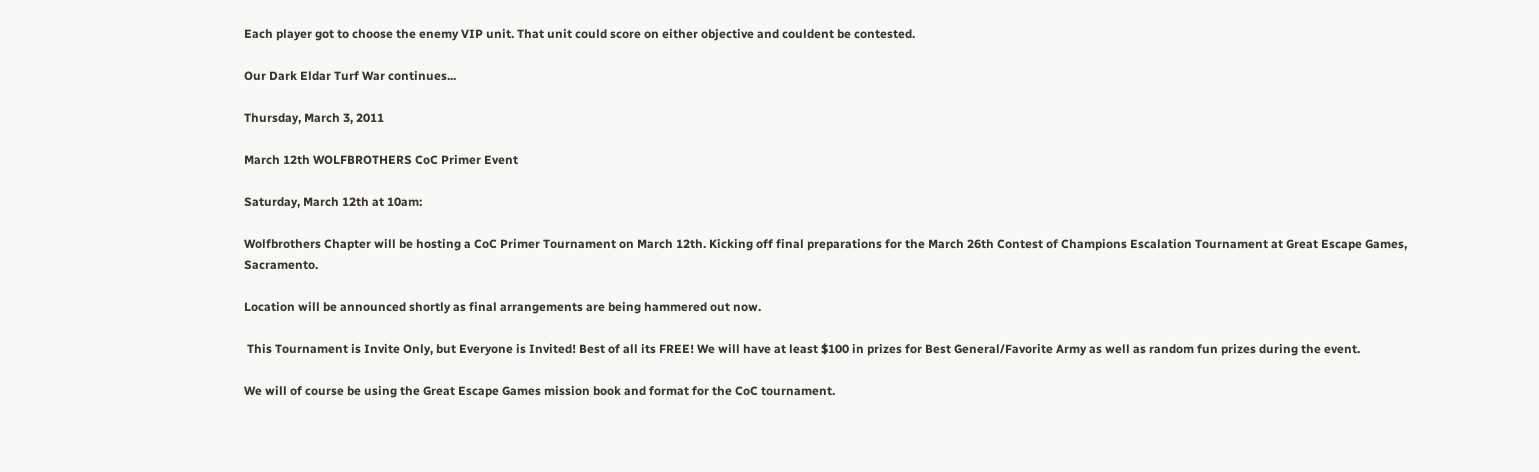Each player got to choose the enemy VIP unit. That unit could score on either objective and couldent be contested.

Our Dark Eldar Turf War continues...

Thursday, March 3, 2011

March 12th WOLFBROTHERS CoC Primer Event

Saturday, March 12th at 10am:

Wolfbrothers Chapter will be hosting a CoC Primer Tournament on March 12th. Kicking off final preparations for the March 26th Contest of Champions Escalation Tournament at Great Escape Games, Sacramento.

Location will be announced shortly as final arrangements are being hammered out now.

 This Tournament is Invite Only, but Everyone is Invited! Best of all its FREE! We will have at least $100 in prizes for Best General/Favorite Army as well as random fun prizes during the event.

We will of course be using the Great Escape Games mission book and format for the CoC tournament.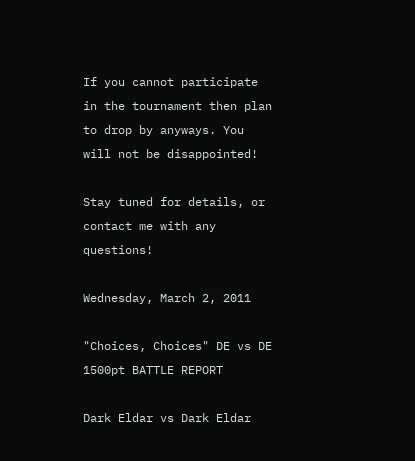If you cannot participate in the tournament then plan to drop by anyways. You will not be disappointed!

Stay tuned for details, or contact me with any questions!

Wednesday, March 2, 2011

"Choices, Choices" DE vs DE 1500pt BATTLE REPORT

Dark Eldar vs Dark Eldar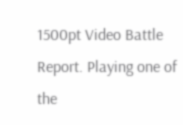1500pt Video Battle Report. Playing one of the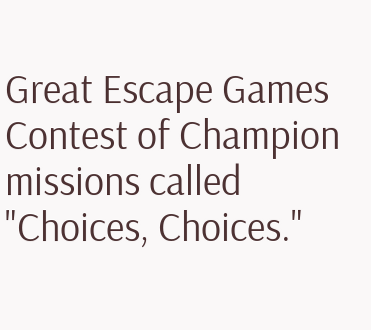Great Escape Games Contest of Champion missions called "Choices, Choices."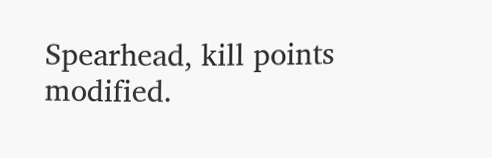Spearhead, kill points modified.